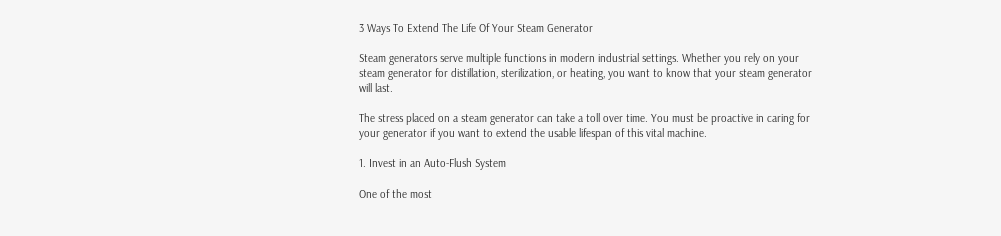3 Ways To Extend The Life Of Your Steam Generator

Steam generators serve multiple functions in modern industrial settings. Whether you rely on your steam generator for distillation, sterilization, or heating, you want to know that your steam generator will last.

The stress placed on a steam generator can take a toll over time. You must be proactive in caring for your generator if you want to extend the usable lifespan of this vital machine.

1. Invest in an Auto-Flush System

One of the most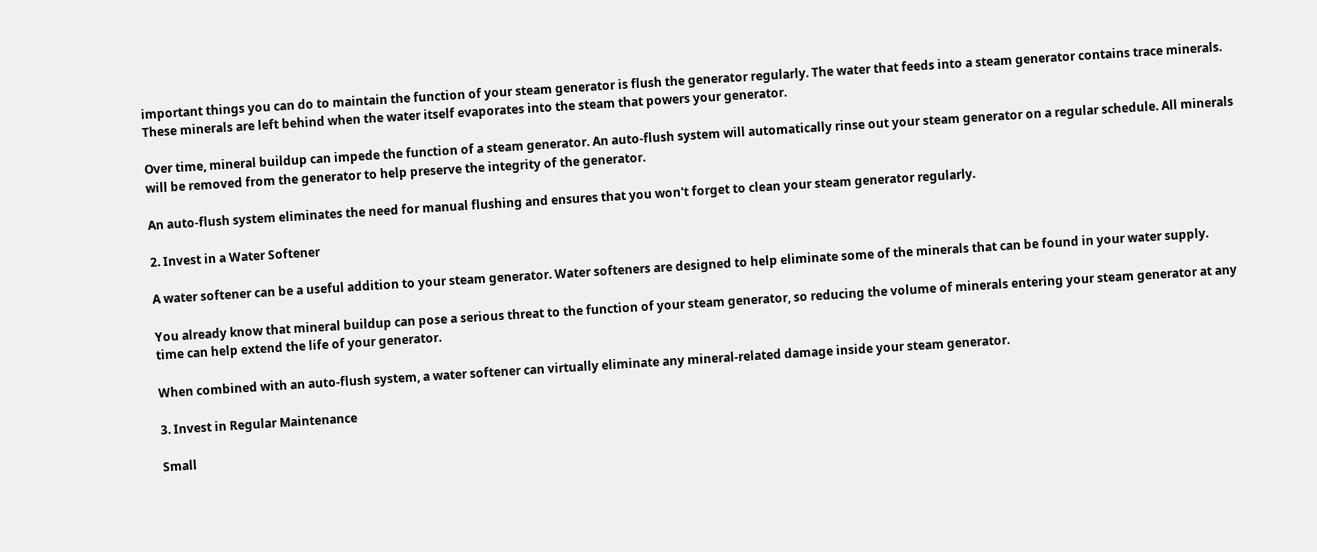important things you can do to maintain the function of your steam generator is flush the generator regularly. The water that feeds into a steam generator contains trace minerals. These minerals are left behind when the water itself evaporates into the steam that powers your generator.

Over time, mineral buildup can impede the function of a steam generator. An auto-flush system will automatically rinse out your steam generator on a regular schedule. All minerals will be removed from the generator to help preserve the integrity of the generator.

An auto-flush system eliminates the need for manual flushing and ensures that you won't forget to clean your steam generator regularly.

2. Invest in a Water Softener

A water softener can be a useful addition to your steam generator. Water softeners are designed to help eliminate some of the minerals that can be found in your water supply.

You already know that mineral buildup can pose a serious threat to the function of your steam generator, so reducing the volume of minerals entering your steam generator at any time can help extend the life of your generator.

When combined with an auto-flush system, a water softener can virtually eliminate any mineral-related damage inside your steam generator.

3. Invest in Regular Maintenance

Small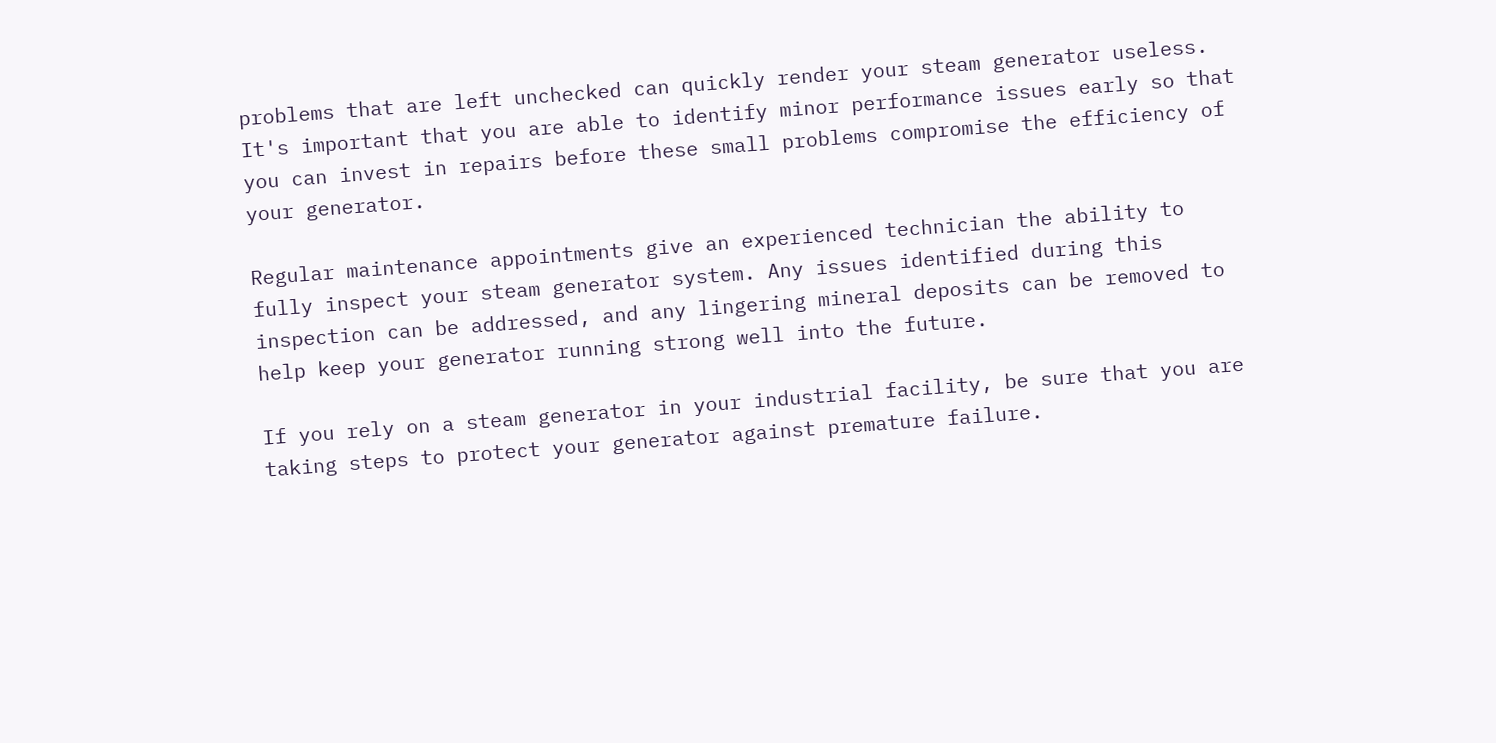problems that are left unchecked can quickly render your steam generator useless. It's important that you are able to identify minor performance issues early so that you can invest in repairs before these small problems compromise the efficiency of your generator.

Regular maintenance appointments give an experienced technician the ability to fully inspect your steam generator system. Any issues identified during this inspection can be addressed, and any lingering mineral deposits can be removed to help keep your generator running strong well into the future.

If you rely on a steam generator in your industrial facility, be sure that you are taking steps to protect your generator against premature failure.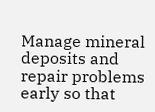Manage mineral deposits and repair problems early so that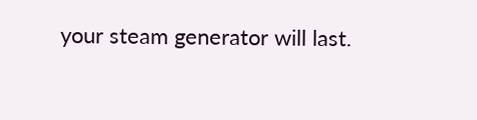your steam generator will last.